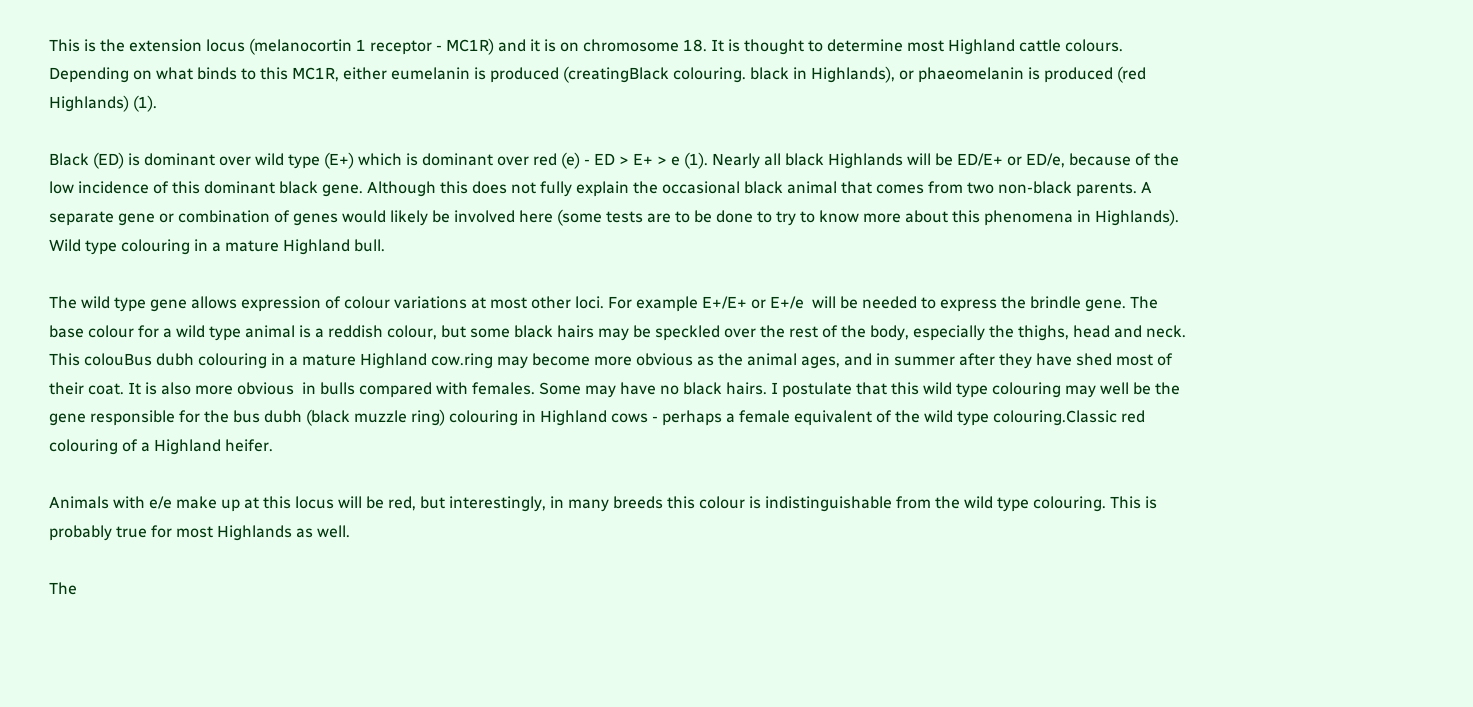This is the extension locus (melanocortin 1 receptor - MC1R) and it is on chromosome 18. It is thought to determine most Highland cattle colours. Depending on what binds to this MC1R, either eumelanin is produced (creatingBlack colouring. black in Highlands), or phaeomelanin is produced (red Highlands) (1).

Black (ED) is dominant over wild type (E+) which is dominant over red (e) - ED > E+ > e (1). Nearly all black Highlands will be ED/E+ or ED/e, because of the low incidence of this dominant black gene. Although this does not fully explain the occasional black animal that comes from two non-black parents. A separate gene or combination of genes would likely be involved here (some tests are to be done to try to know more about this phenomena in Highlands). Wild type colouring in a mature Highland bull.

The wild type gene allows expression of colour variations at most other loci. For example E+/E+ or E+/e  will be needed to express the brindle gene. The base colour for a wild type animal is a reddish colour, but some black hairs may be speckled over the rest of the body, especially the thighs, head and neck. This colouBus dubh colouring in a mature Highland cow.ring may become more obvious as the animal ages, and in summer after they have shed most of their coat. It is also more obvious  in bulls compared with females. Some may have no black hairs. I postulate that this wild type colouring may well be the gene responsible for the bus dubh (black muzzle ring) colouring in Highland cows - perhaps a female equivalent of the wild type colouring.Classic red colouring of a Highland heifer.

Animals with e/e make up at this locus will be red, but interestingly, in many breeds this colour is indistinguishable from the wild type colouring. This is probably true for most Highlands as well.

The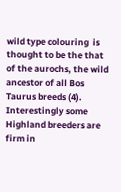wild type colouring  is thought to be the that of the aurochs, the wild ancestor of all Bos Taurus breeds (4). Interestingly some Highland breeders are firm in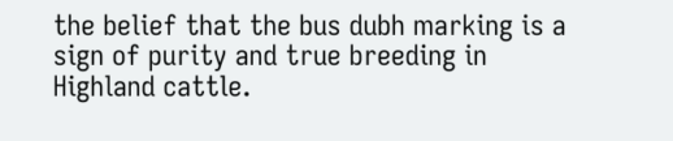the belief that the bus dubh marking is a sign of purity and true breeding in Highland cattle.